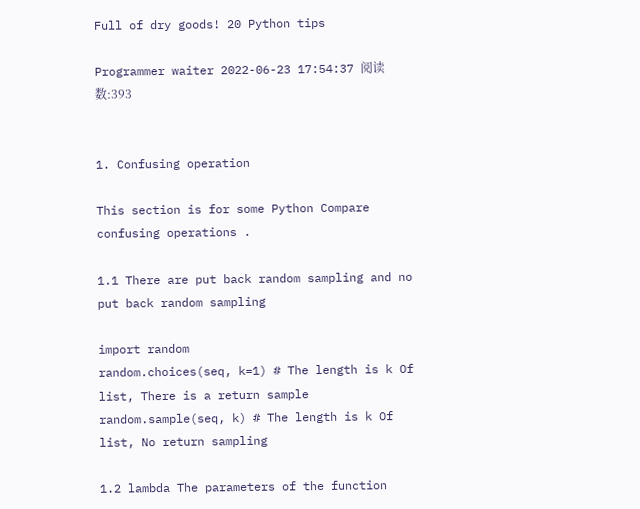Full of dry goods! 20 Python tips

Programmer waiter 2022-06-23 17:54:37 阅读数:393


1. Confusing operation

This section is for some Python Compare confusing operations .

1.1 There are put back random sampling and no put back random sampling

import random
random.choices(seq, k=1) # The length is k Of list, There is a return sample
random.sample(seq, k) # The length is k Of list, No return sampling

1.2 lambda The parameters of the function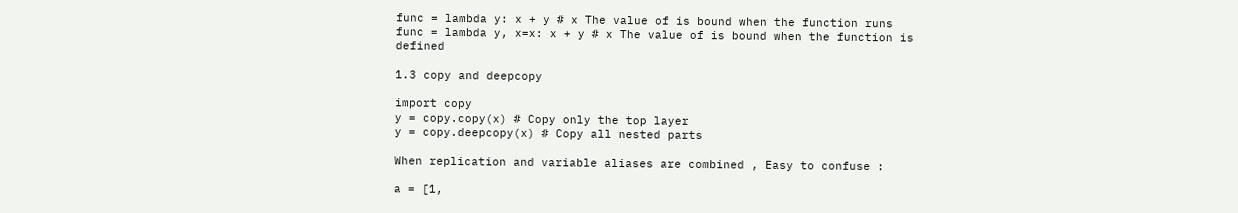func = lambda y: x + y # x The value of is bound when the function runs
func = lambda y, x=x: x + y # x The value of is bound when the function is defined

1.3 copy and deepcopy

import copy
y = copy.copy(x) # Copy only the top layer
y = copy.deepcopy(x) # Copy all nested parts

When replication and variable aliases are combined , Easy to confuse :

a = [1,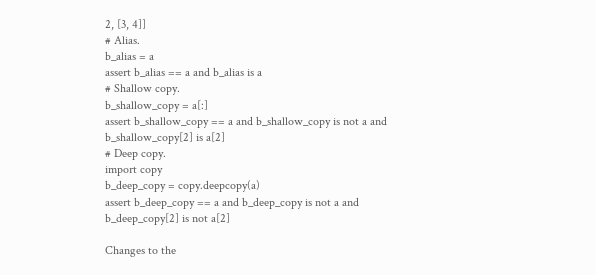2, [3, 4]]
# Alias.
b_alias = a
assert b_alias == a and b_alias is a
# Shallow copy.
b_shallow_copy = a[:]
assert b_shallow_copy == a and b_shallow_copy is not a and b_shallow_copy[2] is a[2]
# Deep copy.
import copy
b_deep_copy = copy.deepcopy(a)
assert b_deep_copy == a and b_deep_copy is not a and b_deep_copy[2] is not a[2]

Changes to the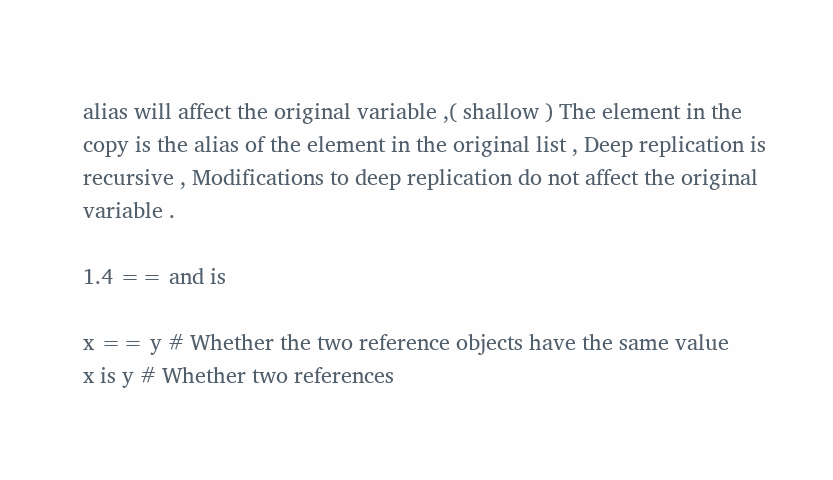alias will affect the original variable ,( shallow ) The element in the copy is the alias of the element in the original list , Deep replication is recursive , Modifications to deep replication do not affect the original variable .

1.4 == and is

x == y # Whether the two reference objects have the same value
x is y # Whether two references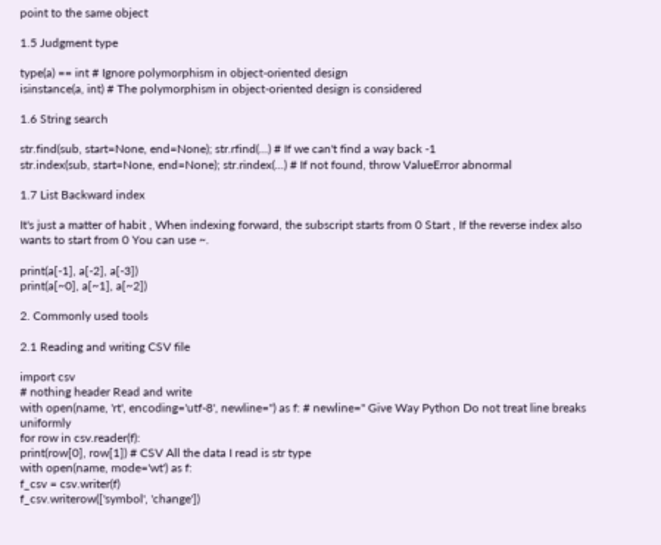point to the same object

1.5 Judgment type

type(a) == int # Ignore polymorphism in object-oriented design
isinstance(a, int) # The polymorphism in object-oriented design is considered

1.6 String search

str.find(sub, start=None, end=None); str.rfind(...) # If we can't find a way back -1
str.index(sub, start=None, end=None); str.rindex(...) # If not found, throw ValueError abnormal

1.7 List Backward index

It's just a matter of habit , When indexing forward, the subscript starts from 0 Start , If the reverse index also wants to start from 0 You can use ~.

print(a[-1], a[-2], a[-3])
print(a[~0], a[~1], a[~2])

2. Commonly used tools

2.1 Reading and writing CSV file

import csv
# nothing header Read and write
with open(name, 'rt', encoding='utf-8', newline='') as f: # newline='' Give Way Python Do not treat line breaks uniformly
for row in csv.reader(f):
print(row[0], row[1]) # CSV All the data I read is str type
with open(name, mode='wt') as f:
f_csv = csv.writer(f)
f_csv.writerow(['symbol', 'change'])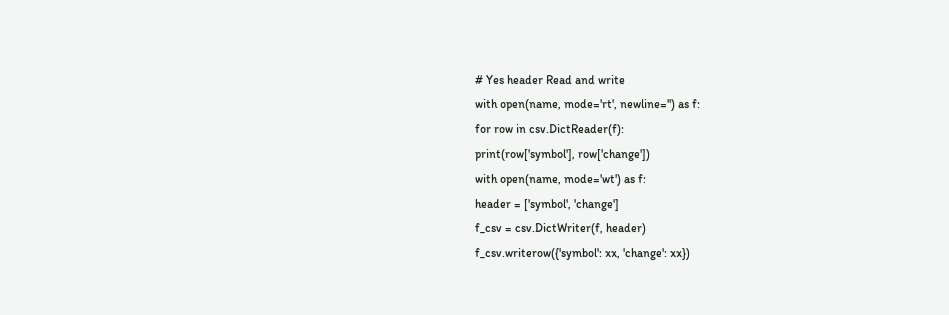# Yes header Read and write
with open(name, mode='rt', newline='') as f:
for row in csv.DictReader(f):
print(row['symbol'], row['change'])
with open(name, mode='wt') as f:
header = ['symbol', 'change']
f_csv = csv.DictWriter(f, header)
f_csv.writerow({'symbol': xx, 'change': xx})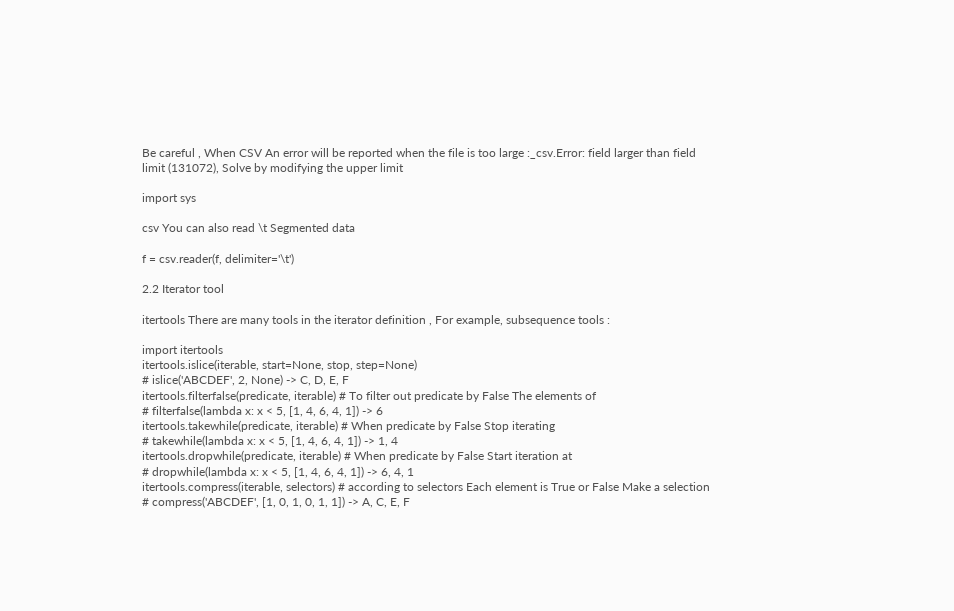Be careful , When CSV An error will be reported when the file is too large :_csv.Error: field larger than field limit (131072), Solve by modifying the upper limit

import sys

csv You can also read \t Segmented data

f = csv.reader(f, delimiter='\t')

2.2 Iterator tool

itertools There are many tools in the iterator definition , For example, subsequence tools :

import itertools
itertools.islice(iterable, start=None, stop, step=None)
# islice('ABCDEF', 2, None) -> C, D, E, F
itertools.filterfalse(predicate, iterable) # To filter out predicate by False The elements of
# filterfalse(lambda x: x < 5, [1, 4, 6, 4, 1]) -> 6
itertools.takewhile(predicate, iterable) # When predicate by False Stop iterating
# takewhile(lambda x: x < 5, [1, 4, 6, 4, 1]) -> 1, 4
itertools.dropwhile(predicate, iterable) # When predicate by False Start iteration at
# dropwhile(lambda x: x < 5, [1, 4, 6, 4, 1]) -> 6, 4, 1
itertools.compress(iterable, selectors) # according to selectors Each element is True or False Make a selection
# compress('ABCDEF', [1, 0, 1, 0, 1, 1]) -> A, C, E, F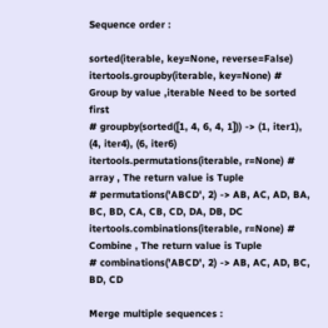Sequence order :

sorted(iterable, key=None, reverse=False)
itertools.groupby(iterable, key=None) # Group by value ,iterable Need to be sorted first
# groupby(sorted([1, 4, 6, 4, 1])) -> (1, iter1), (4, iter4), (6, iter6)
itertools.permutations(iterable, r=None) # array , The return value is Tuple
# permutations('ABCD', 2) -> AB, AC, AD, BA, BC, BD, CA, CB, CD, DA, DB, DC
itertools.combinations(iterable, r=None) # Combine , The return value is Tuple
# combinations('ABCD', 2) -> AB, AC, AD, BC, BD, CD

Merge multiple sequences :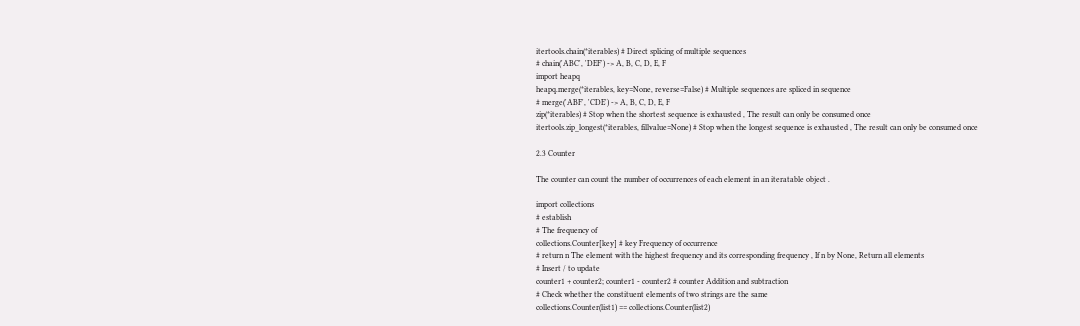itertools.chain(*iterables) # Direct splicing of multiple sequences
# chain('ABC', 'DEF') -> A, B, C, D, E, F
import heapq
heapq.merge(*iterables, key=None, reverse=False) # Multiple sequences are spliced in sequence
# merge('ABF', 'CDE') -> A, B, C, D, E, F
zip(*iterables) # Stop when the shortest sequence is exhausted , The result can only be consumed once
itertools.zip_longest(*iterables, fillvalue=None) # Stop when the longest sequence is exhausted , The result can only be consumed once

2.3 Counter

The counter can count the number of occurrences of each element in an iteratable object .

import collections
# establish
# The frequency of
collections.Counter[key] # key Frequency of occurrence
# return n The element with the highest frequency and its corresponding frequency , If n by None, Return all elements
# Insert / to update
counter1 + counter2; counter1 - counter2 # counter Addition and subtraction
# Check whether the constituent elements of two strings are the same
collections.Counter(list1) == collections.Counter(list2)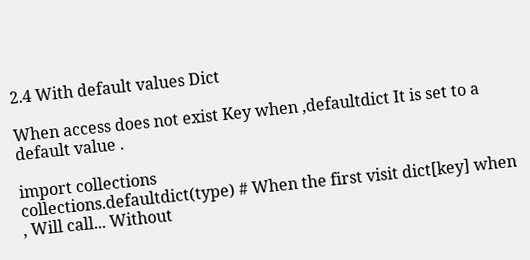2.4 With default values Dict

When access does not exist Key when ,defaultdict It is set to a default value .

import collections
collections.defaultdict(type) # When the first visit dict[key] when , Will call... Without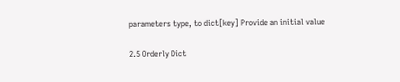parameters type, to dict[key] Provide an initial value

2.5 Orderly Dict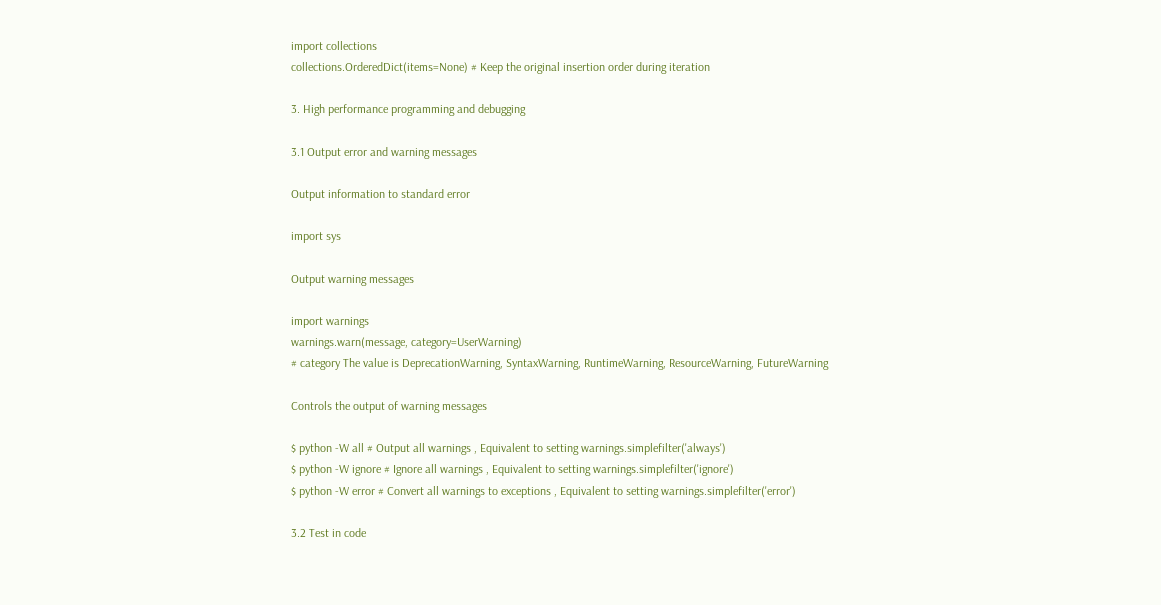import collections
collections.OrderedDict(items=None) # Keep the original insertion order during iteration

3. High performance programming and debugging

3.1 Output error and warning messages

Output information to standard error

import sys

Output warning messages

import warnings
warnings.warn(message, category=UserWarning)
# category The value is DeprecationWarning, SyntaxWarning, RuntimeWarning, ResourceWarning, FutureWarning

Controls the output of warning messages

$ python -W all # Output all warnings , Equivalent to setting warnings.simplefilter('always')
$ python -W ignore # Ignore all warnings , Equivalent to setting warnings.simplefilter('ignore')
$ python -W error # Convert all warnings to exceptions , Equivalent to setting warnings.simplefilter('error')

3.2 Test in code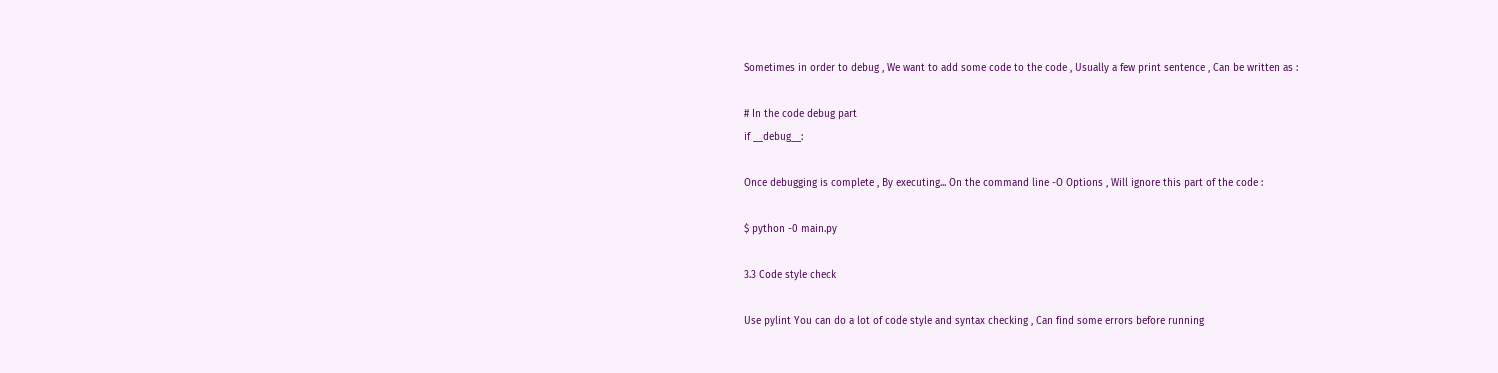Sometimes in order to debug , We want to add some code to the code , Usually a few print sentence , Can be written as :

# In the code debug part
if __debug__:

Once debugging is complete , By executing... On the command line -O Options , Will ignore this part of the code :

$ python -0 main.py

3.3 Code style check

Use pylint You can do a lot of code style and syntax checking , Can find some errors before running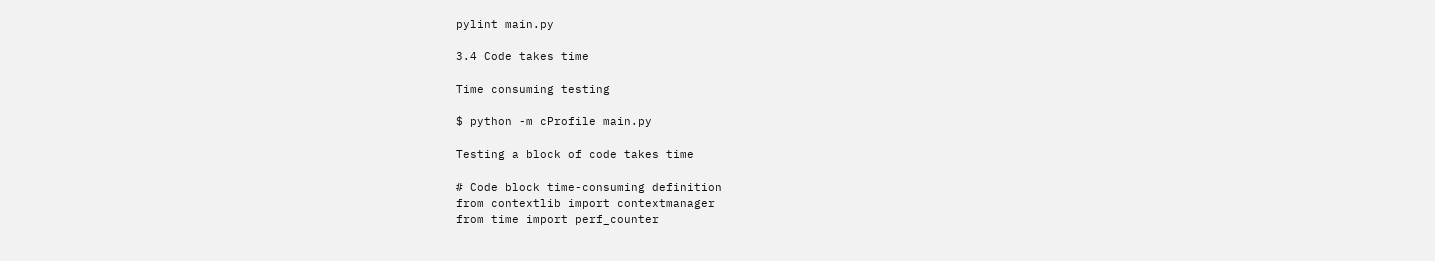pylint main.py

3.4 Code takes time

Time consuming testing

$ python -m cProfile main.py

Testing a block of code takes time

# Code block time-consuming definition
from contextlib import contextmanager
from time import perf_counter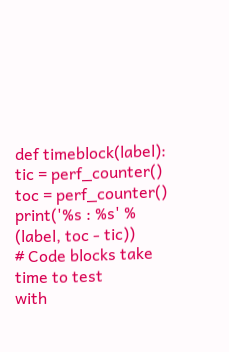def timeblock(label):
tic = perf_counter()
toc = perf_counter()
print('%s : %s' % (label, toc - tic))
# Code blocks take time to test
with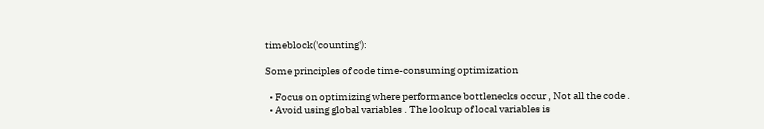timeblock('counting'):

Some principles of code time-consuming optimization

  • Focus on optimizing where performance bottlenecks occur , Not all the code .
  • Avoid using global variables . The lookup of local variables is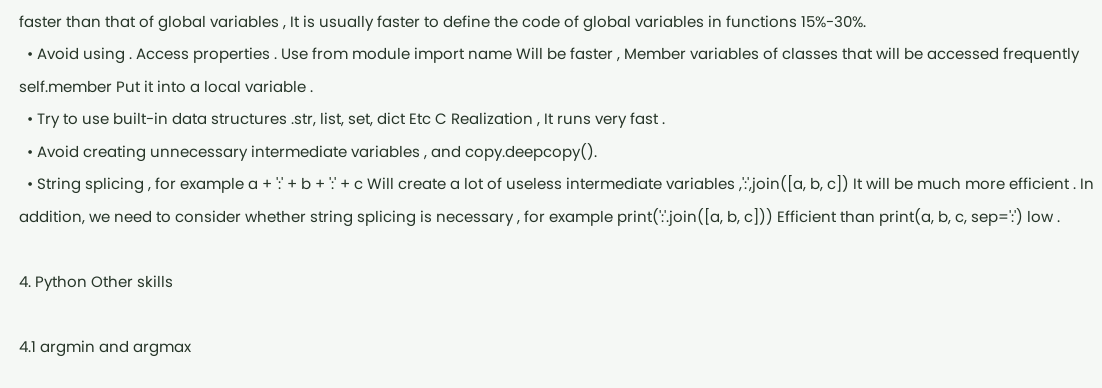faster than that of global variables , It is usually faster to define the code of global variables in functions 15%-30%.
  • Avoid using . Access properties . Use from module import name Will be faster , Member variables of classes that will be accessed frequently self.member Put it into a local variable .
  • Try to use built-in data structures .str, list, set, dict Etc C Realization , It runs very fast .
  • Avoid creating unnecessary intermediate variables , and copy.deepcopy().
  • String splicing , for example a + ':' + b + ':' + c Will create a lot of useless intermediate variables ,':',join([a, b, c]) It will be much more efficient . In addition, we need to consider whether string splicing is necessary , for example print(':'.join([a, b, c])) Efficient than print(a, b, c, sep=':') low .

4. Python Other skills

4.1 argmin and argmax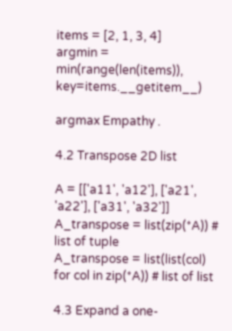items = [2, 1, 3, 4]
argmin = min(range(len(items)), key=items.__getitem__)

argmax Empathy .

4.2 Transpose 2D list

A = [['a11', 'a12'], ['a21', 'a22'], ['a31', 'a32']]
A_transpose = list(zip(*A)) # list of tuple
A_transpose = list(list(col) for col in zip(*A)) # list of list

4.3 Expand a one-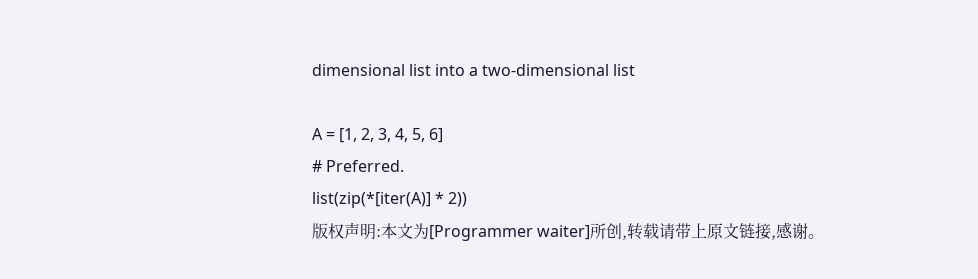dimensional list into a two-dimensional list

A = [1, 2, 3, 4, 5, 6]
# Preferred.
list(zip(*[iter(A)] * 2))
版权声明:本文为[Programmer waiter]所创,转载请带上原文链接,感谢。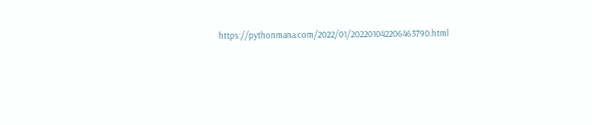https://pythonmana.com/2022/01/202201042206463790.html